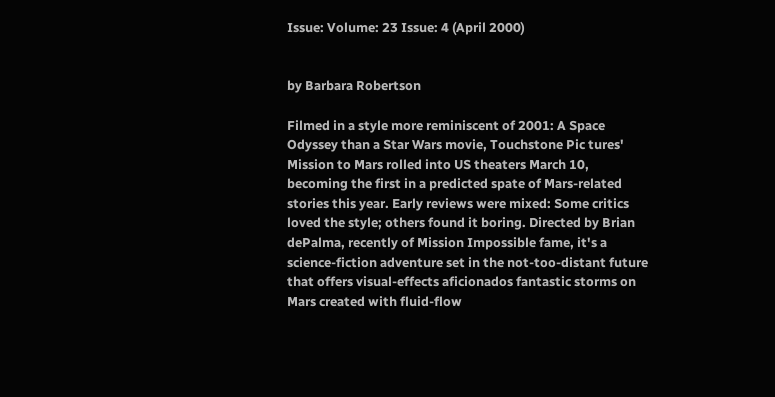Issue: Volume: 23 Issue: 4 (April 2000)


by Barbara Robertson

Filmed in a style more reminiscent of 2001: A Space Odyssey than a Star Wars movie, Touchstone Pic tures' Mission to Mars rolled into US theaters March 10, becoming the first in a predicted spate of Mars-related stories this year. Early reviews were mixed: Some critics loved the style; others found it boring. Directed by Brian dePalma, recently of Mission Impossible fame, it's a science-fiction adventure set in the not-too-distant future that offers visual-effects aficionados fantastic storms on Mars created with fluid-flow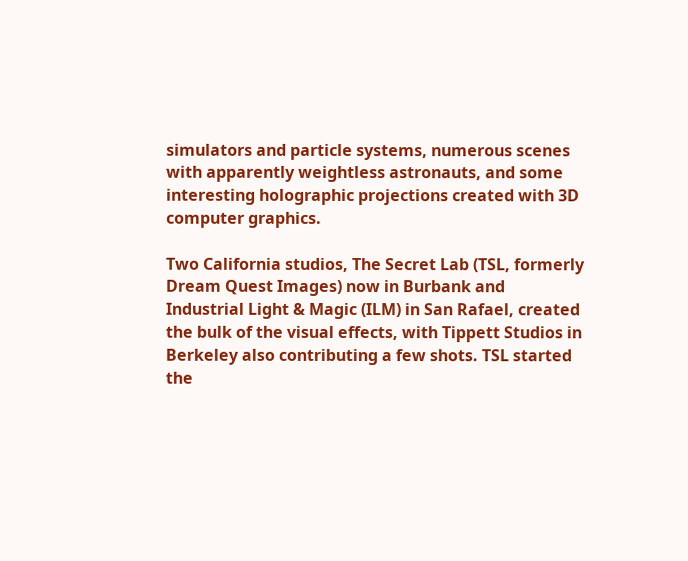simulators and particle systems, numerous scenes with apparently weightless astronauts, and some interesting holographic projections created with 3D computer graphics.

Two California studios, The Secret Lab (TSL, formerly Dream Quest Images) now in Burbank and Industrial Light & Magic (ILM) in San Rafael, created the bulk of the visual effects, with Tippett Studios in Berkeley also contributing a few shots. TSL started the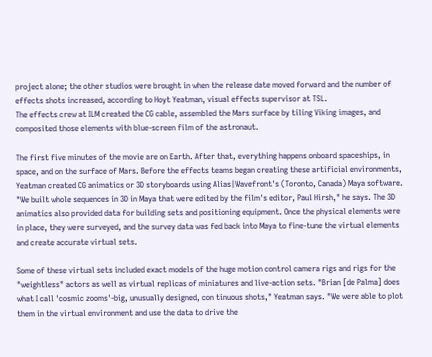project alone; the other studios were brought in when the release date moved forward and the number of effects shots increased, according to Hoyt Yeatman, visual effects supervisor at TSL.
The effects crew at ILM created the CG cable, assembled the Mars surface by tiling Viking images, and composited those elements with blue-screen film of the astronaut.

The first five minutes of the movie are on Earth. After that, everything happens onboard spaceships, in space, and on the surface of Mars. Before the effects teams began creating these artificial environments, Yeatman created CG animatics or 3D storyboards using Alias|Wavefront's (Toronto, Canada) Maya software. "We built whole sequences in 3D in Maya that were edited by the film's editor, Paul Hirsh," he says. The 3D animatics also provided data for building sets and positioning equipment. Once the physical elements were in place, they were surveyed, and the survey data was fed back into Maya to fine-tune the virtual elements and create accurate virtual sets.

Some of these virtual sets included exact models of the huge motion control camera rigs and rigs for the "weightless" actors as well as virtual replicas of miniatures and live-action sets. "Brian [de Palma] does what I call 'cosmic zooms'-big, unusually designed, con tinuous shots," Yeatman says. "We were able to plot them in the virtual environment and use the data to drive the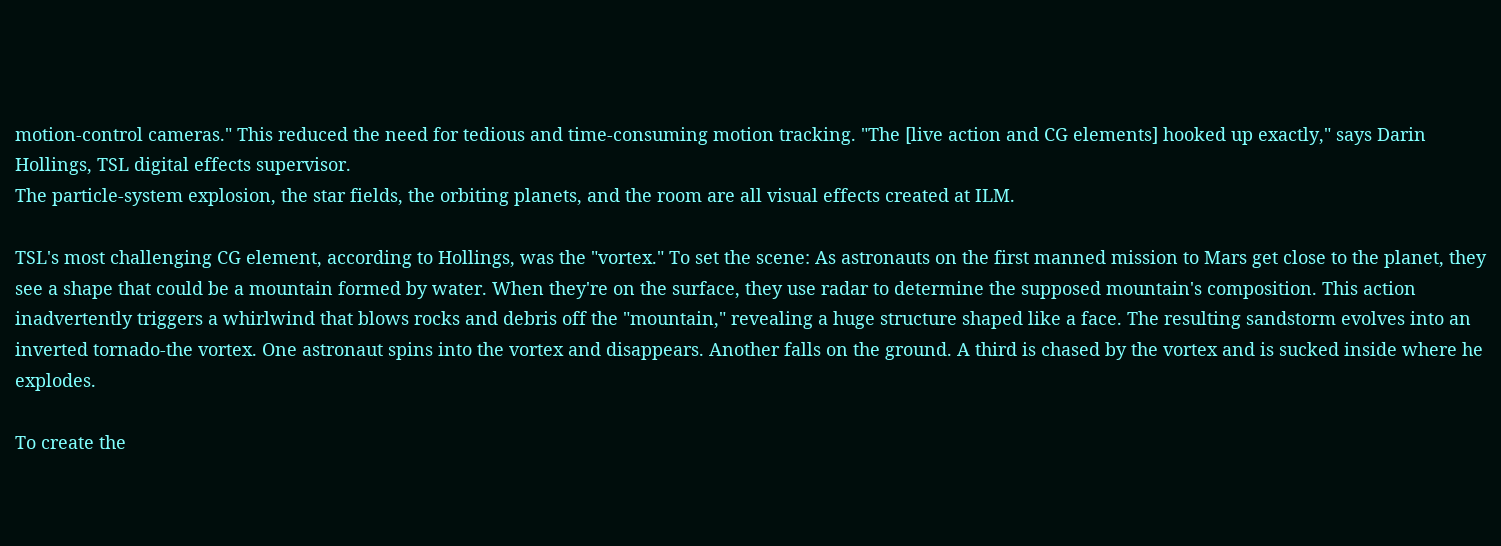motion-control cameras." This reduced the need for tedious and time-consuming motion tracking. "The [live action and CG elements] hooked up exactly," says Darin Hollings, TSL digital effects supervisor.
The particle-system explosion, the star fields, the orbiting planets, and the room are all visual effects created at ILM.

TSL's most challenging CG element, according to Hollings, was the "vortex." To set the scene: As astronauts on the first manned mission to Mars get close to the planet, they see a shape that could be a mountain formed by water. When they're on the surface, they use radar to determine the supposed mountain's composition. This action inadvertently triggers a whirlwind that blows rocks and debris off the "mountain," revealing a huge structure shaped like a face. The resulting sandstorm evolves into an inverted tornado-the vortex. One astronaut spins into the vortex and disappears. Another falls on the ground. A third is chased by the vortex and is sucked inside where he explodes.

To create the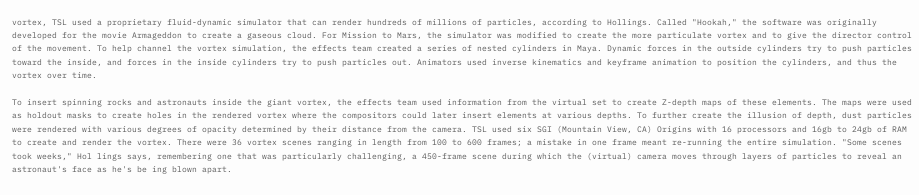vortex, TSL used a proprietary fluid-dynamic simulator that can render hundreds of millions of particles, according to Hollings. Called "Hookah," the software was originally developed for the movie Armageddon to create a gaseous cloud. For Mission to Mars, the simulator was modified to create the more particulate vortex and to give the director control of the movement. To help channel the vortex simulation, the effects team created a series of nested cylinders in Maya. Dynamic forces in the outside cylinders try to push particles toward the inside, and forces in the inside cylinders try to push particles out. Animators used inverse kinematics and keyframe animation to position the cylinders, and thus the vortex over time.

To insert spinning rocks and astronauts inside the giant vortex, the effects team used information from the virtual set to create Z-depth maps of these elements. The maps were used as holdout masks to create holes in the rendered vortex where the compositors could later insert elements at various depths. To further create the illusion of depth, dust particles were rendered with various degrees of opacity determined by their distance from the camera. TSL used six SGI (Mountain View, CA) Origins with 16 processors and 16gb to 24gb of RAM to create and render the vortex. There were 36 vortex scenes ranging in length from 100 to 600 frames; a mistake in one frame meant re-running the entire simulation. "Some scenes took weeks," Hol lings says, remembering one that was particularly challenging, a 450-frame scene during which the (virtual) camera moves through layers of particles to reveal an astronaut's face as he's be ing blown apart.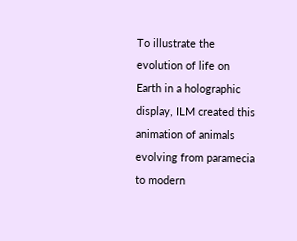To illustrate the evolution of life on Earth in a holographic display, ILM created this animation of animals evolving from paramecia to modern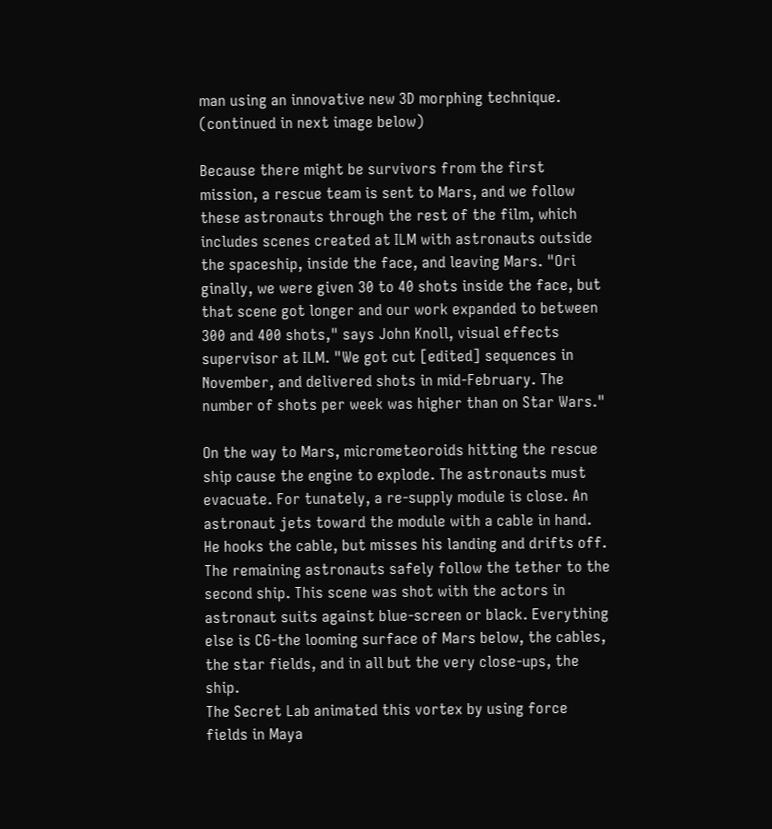man using an innovative new 3D morphing technique. (continued in next image below)

Because there might be survivors from the first mission, a rescue team is sent to Mars, and we follow these astronauts through the rest of the film, which includes scenes created at ILM with astronauts outside the spaceship, inside the face, and leaving Mars. "Ori ginally, we were given 30 to 40 shots inside the face, but that scene got longer and our work expanded to between 300 and 400 shots," says John Knoll, visual effects supervisor at ILM. "We got cut [edited] sequences in November, and delivered shots in mid-February. The number of shots per week was higher than on Star Wars."

On the way to Mars, micrometeoroids hitting the rescue ship cause the engine to explode. The astronauts must evacuate. For tunately, a re-supply module is close. An astronaut jets toward the module with a cable in hand. He hooks the cable, but misses his landing and drifts off. The remaining astronauts safely follow the tether to the second ship. This scene was shot with the actors in astronaut suits against blue-screen or black. Everything else is CG-the looming surface of Mars below, the cables, the star fields, and in all but the very close-ups, the ship.
The Secret Lab animated this vortex by using force fields in Maya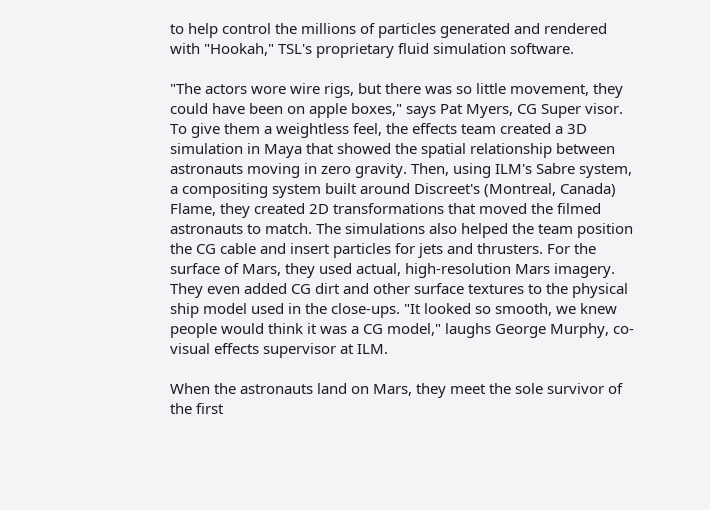to help control the millions of particles generated and rendered with "Hookah," TSL's proprietary fluid simulation software.

"The actors wore wire rigs, but there was so little movement, they could have been on apple boxes," says Pat Myers, CG Super visor. To give them a weightless feel, the effects team created a 3D simulation in Maya that showed the spatial relationship between astronauts moving in zero gravity. Then, using ILM's Sabre system, a compositing system built around Discreet's (Montreal, Canada) Flame, they created 2D transformations that moved the filmed astronauts to match. The simulations also helped the team position the CG cable and insert particles for jets and thrusters. For the surface of Mars, they used actual, high-resolution Mars imagery. They even added CG dirt and other surface textures to the physical ship model used in the close-ups. "It looked so smooth, we knew people would think it was a CG model," laughs George Murphy, co-visual effects supervisor at ILM.

When the astronauts land on Mars, they meet the sole survivor of the first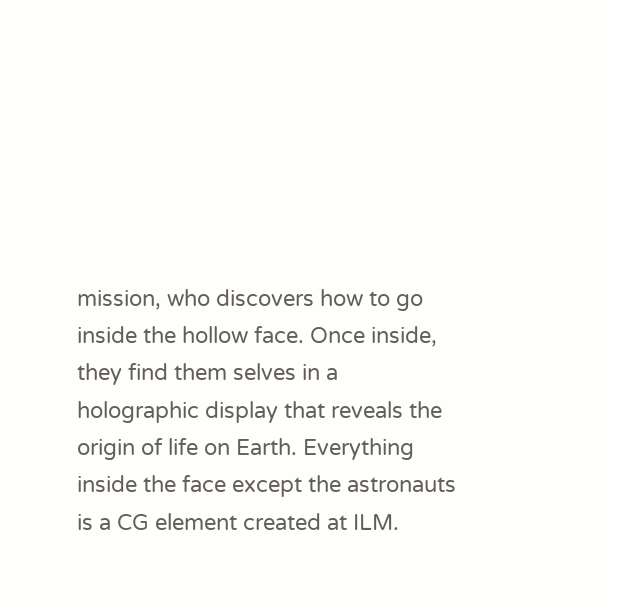mission, who discovers how to go inside the hollow face. Once inside, they find them selves in a holographic display that reveals the origin of life on Earth. Everything inside the face except the astronauts is a CG element created at ILM.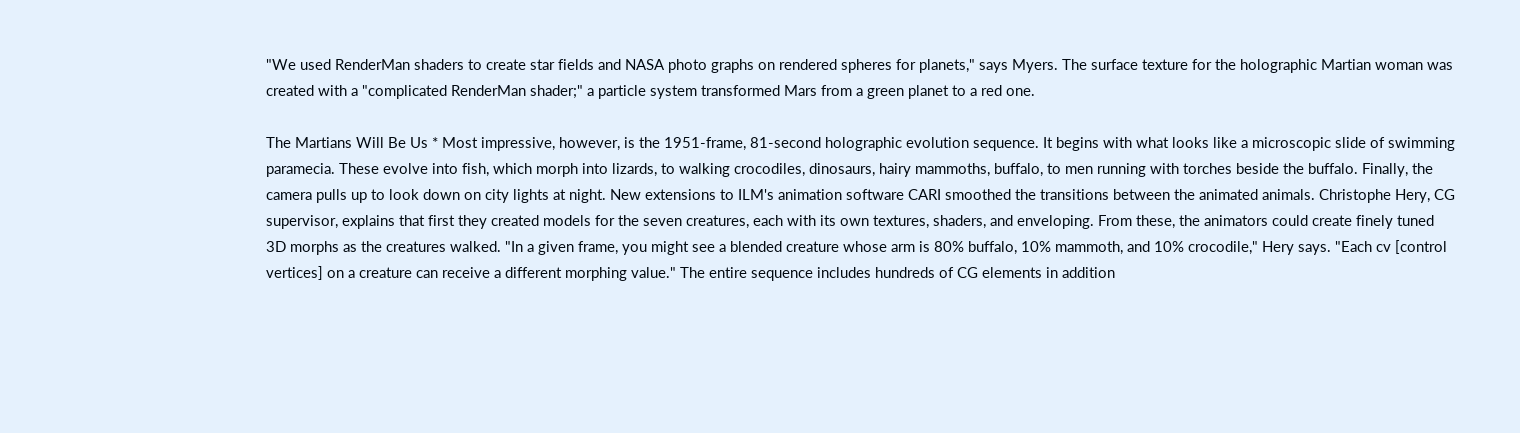"We used RenderMan shaders to create star fields and NASA photo graphs on rendered spheres for planets," says Myers. The surface texture for the holographic Martian woman was created with a "complicated RenderMan shader;" a particle system transformed Mars from a green planet to a red one.

The Martians Will Be Us * Most impressive, however, is the 1951-frame, 81-second holographic evolution sequence. It begins with what looks like a microscopic slide of swimming paramecia. These evolve into fish, which morph into lizards, to walking crocodiles, dinosaurs, hairy mammoths, buffalo, to men running with torches beside the buffalo. Finally, the camera pulls up to look down on city lights at night. New extensions to ILM's animation software CARI smoothed the transitions between the animated animals. Christophe Hery, CG supervisor, explains that first they created models for the seven creatures, each with its own textures, shaders, and enveloping. From these, the animators could create finely tuned 3D morphs as the creatures walked. "In a given frame, you might see a blended creature whose arm is 80% buffalo, 10% mammoth, and 10% crocodile," Hery says. "Each cv [control vertices] on a creature can receive a different morphing value." The entire sequence includes hundreds of CG elements in addition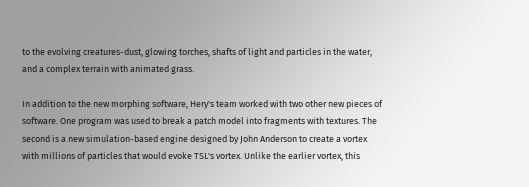to the evolving creatures-dust, glowing torches, shafts of light and particles in the water, and a complex terrain with animated grass.

In addition to the new morphing software, Hery's team worked with two other new pieces of software. One program was used to break a patch model into fragments with textures. The second is a new simulation-based engine designed by John Anderson to create a vortex with millions of particles that would evoke TSL's vortex. Unlike the earlier vortex, this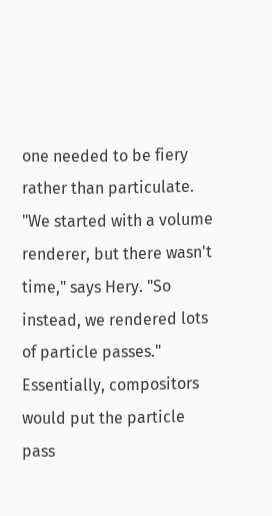one needed to be fiery rather than particulate. "We started with a volume renderer, but there wasn't time," says Hery. "So instead, we rendered lots of particle passes." Essentially, compositors would put the particle pass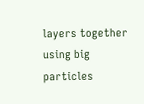layers together using big particles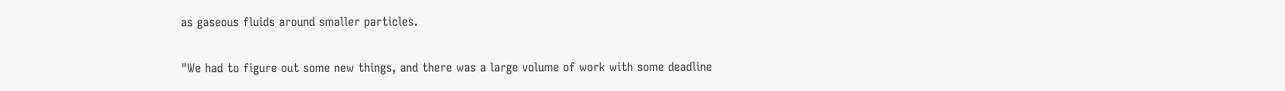as gaseous fluids around smaller particles.

"We had to figure out some new things, and there was a large volume of work with some deadline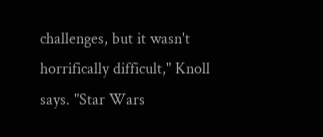challenges, but it wasn't horrifically difficult," Knoll says. "Star Wars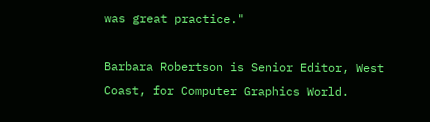was great practice."

Barbara Robertson is Senior Editor, West Coast, for Computer Graphics World.